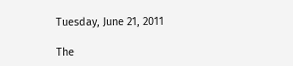Tuesday, June 21, 2011

The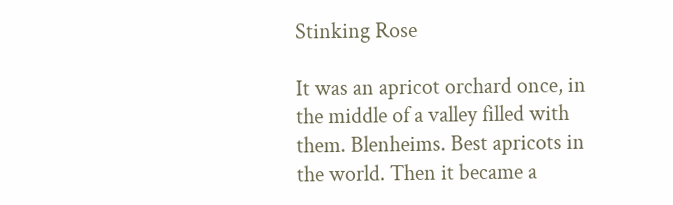Stinking Rose

It was an apricot orchard once, in the middle of a valley filled with them. Blenheims. Best apricots in the world. Then it became a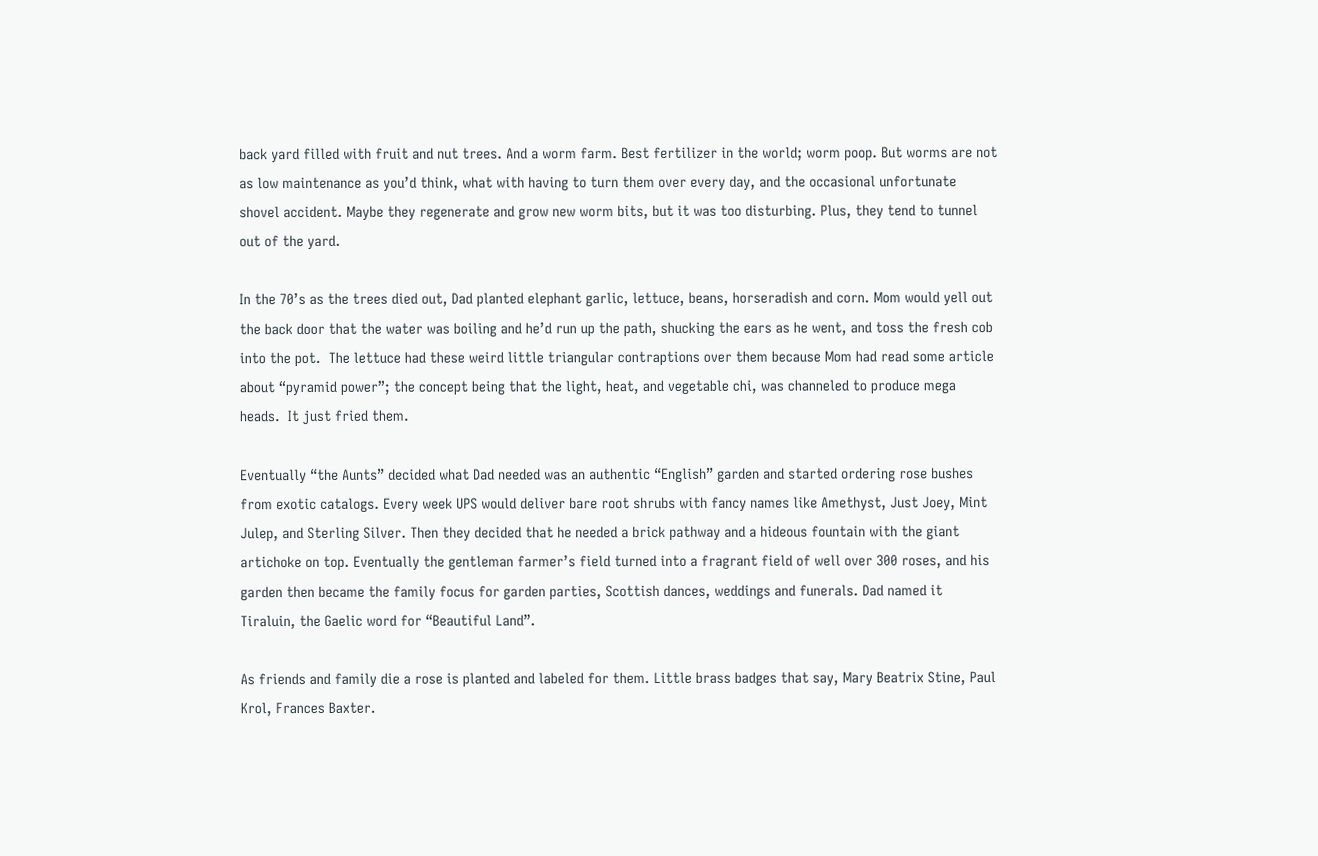back yard filled with fruit and nut trees. And a worm farm. Best fertilizer in the world; worm poop. But worms are not as low maintenance as you’d think, what with having to turn them over every day, and the occasional unfortunate shovel accident. Maybe they regenerate and grow new worm bits, but it was too disturbing. Plus, they tend to tunnel out of the yard.

In the 70’s as the trees died out, Dad planted elephant garlic, lettuce, beans, horseradish and corn. Mom would yell out the back door that the water was boiling and he’d run up the path, shucking the ears as he went, and toss the fresh cob into the pot.  The lettuce had these weird little triangular contraptions over them because Mom had read some article about “pyramid power”; the concept being that the light, heat, and vegetable chi, was channeled to produce mega heads.  It just fried them.

Eventually “the Aunts” decided what Dad needed was an authentic “English” garden and started ordering rose bushes from exotic catalogs. Every week UPS would deliver bare root shrubs with fancy names like Amethyst, Just Joey, Mint Julep, and Sterling Silver. Then they decided that he needed a brick pathway and a hideous fountain with the giant artichoke on top. Eventually the gentleman farmer’s field turned into a fragrant field of well over 300 roses, and his garden then became the family focus for garden parties, Scottish dances, weddings and funerals. Dad named it Tiraluin, the Gaelic word for “Beautiful Land”.

As friends and family die a rose is planted and labeled for them. Little brass badges that say, Mary Beatrix Stine, Paul Krol, Frances Baxter.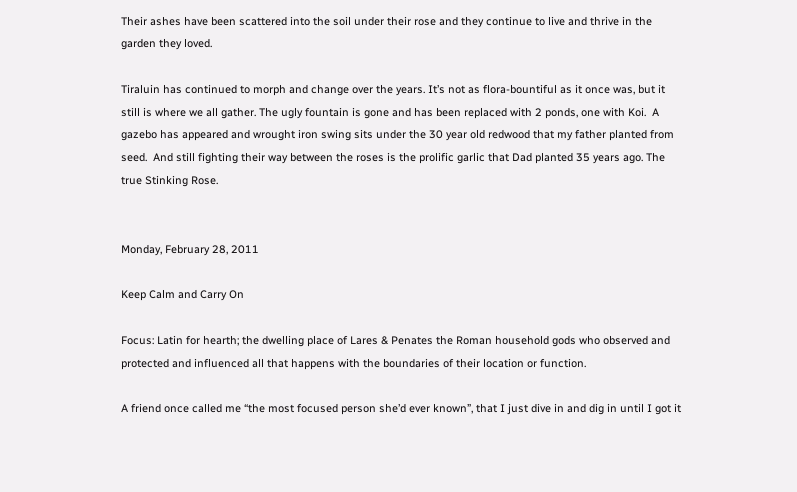Their ashes have been scattered into the soil under their rose and they continue to live and thrive in the garden they loved.

Tiraluin has continued to morph and change over the years. It’s not as flora-bountiful as it once was, but it still is where we all gather. The ugly fountain is gone and has been replaced with 2 ponds, one with Koi.  A gazebo has appeared and wrought iron swing sits under the 30 year old redwood that my father planted from seed.  And still fighting their way between the roses is the prolific garlic that Dad planted 35 years ago. The true Stinking Rose.


Monday, February 28, 2011

Keep Calm and Carry On

Focus: Latin for hearth; the dwelling place of Lares & Penates the Roman household gods who observed and protected and influenced all that happens with the boundaries of their location or function.

A friend once called me “the most focused person she’d ever known”, that I just dive in and dig in until I got it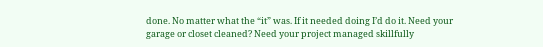done. No matter what the “it” was. If it needed doing I’d do it. Need your garage or closet cleaned? Need your project managed skillfully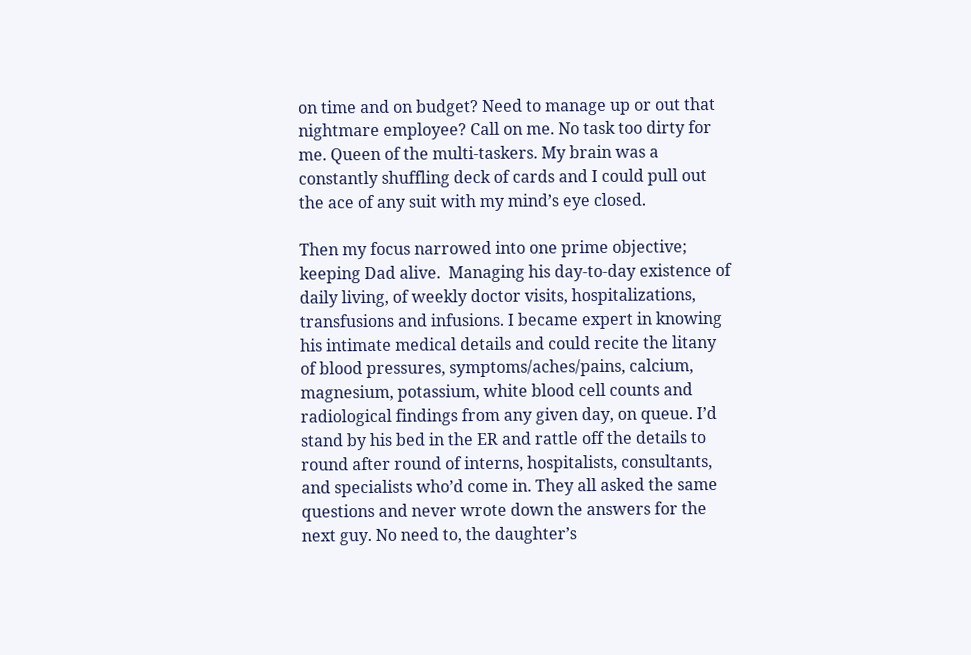on time and on budget? Need to manage up or out that nightmare employee? Call on me. No task too dirty for me. Queen of the multi-taskers. My brain was a constantly shuffling deck of cards and I could pull out the ace of any suit with my mind’s eye closed.

Then my focus narrowed into one prime objective; keeping Dad alive.  Managing his day-to-day existence of daily living, of weekly doctor visits, hospitalizations, transfusions and infusions. I became expert in knowing his intimate medical details and could recite the litany of blood pressures, symptoms/aches/pains, calcium, magnesium, potassium, white blood cell counts and radiological findings from any given day, on queue. I’d stand by his bed in the ER and rattle off the details to round after round of interns, hospitalists, consultants, and specialists who’d come in. They all asked the same questions and never wrote down the answers for the next guy. No need to, the daughter’s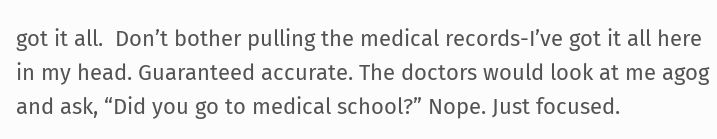got it all.  Don’t bother pulling the medical records-I’ve got it all here in my head. Guaranteed accurate. The doctors would look at me agog and ask, “Did you go to medical school?” Nope. Just focused.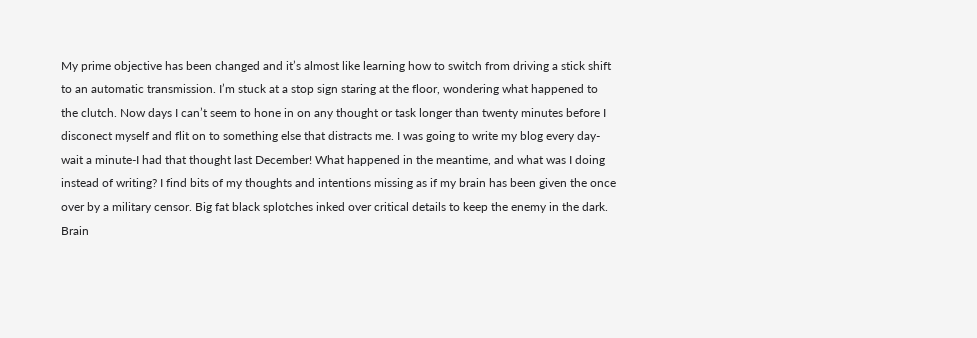My prime objective has been changed and it’s almost like learning how to switch from driving a stick shift to an automatic transmission. I’m stuck at a stop sign staring at the floor, wondering what happened to the clutch. Now days I can’t seem to hone in on any thought or task longer than twenty minutes before I disconect myself and flit on to something else that distracts me. I was going to write my blog every day-wait a minute-I had that thought last December! What happened in the meantime, and what was I doing instead of writing? I find bits of my thoughts and intentions missing as if my brain has been given the once over by a military censor. Big fat black splotches inked over critical details to keep the enemy in the dark. Brain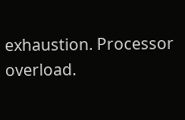exhaustion. Processor overload.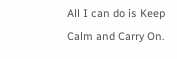All I can do is Keep Calm and Carry On.